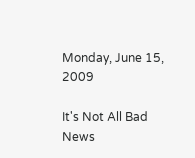Monday, June 15, 2009

It's Not All Bad News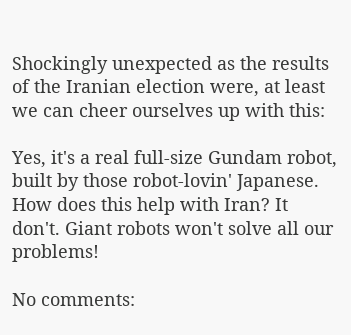Shockingly unexpected as the results of the Iranian election were, at least we can cheer ourselves up with this:

Yes, it's a real full-size Gundam robot, built by those robot-lovin' Japanese. How does this help with Iran? It don't. Giant robots won't solve all our problems!

No comments: